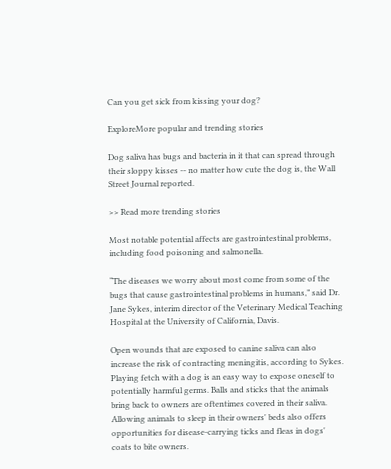Can you get sick from kissing your dog?

ExploreMore popular and trending stories

Dog saliva has bugs and bacteria in it that can spread through their sloppy kisses -- no matter how cute the dog is, the Wall Street Journal reported.

>> Read more trending stories

Most notable potential affects are gastrointestinal problems, including food poisoning and salmonella.

“The diseases we worry about most come from some of the bugs that cause gastrointestinal problems in humans,” said Dr. Jane Sykes, interim director of the Veterinary Medical Teaching Hospital at the University of California, Davis.

Open wounds that are exposed to canine saliva can also increase the risk of contracting meningitis, according to Sykes.
Playing fetch with a dog is an easy way to expose oneself to potentially harmful germs. Balls and sticks that the animals bring back to owners are oftentimes covered in their saliva. Allowing animals to sleep in their owners' beds also offers opportunities for disease-carrying ticks and fleas in dogs' coats to bite owners.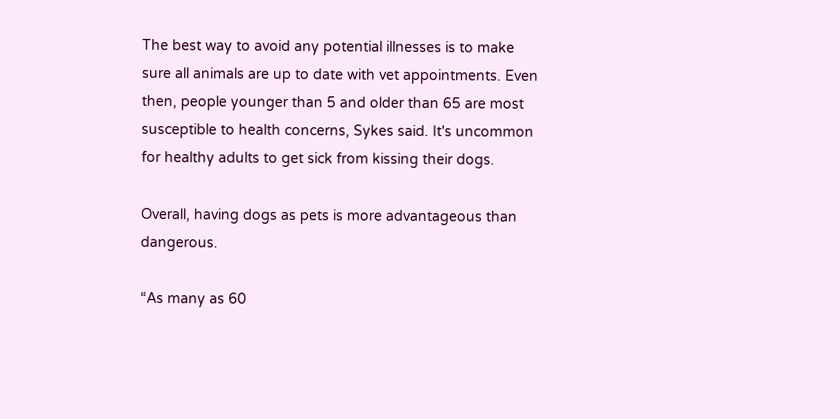The best way to avoid any potential illnesses is to make sure all animals are up to date with vet appointments. Even then, people younger than 5 and older than 65 are most susceptible to health concerns, Sykes said. It's uncommon for healthy adults to get sick from kissing their dogs.

Overall, having dogs as pets is more advantageous than dangerous.

“As many as 60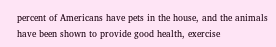percent of Americans have pets in the house, and the animals have been shown to provide good health, exercise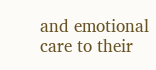and emotional care to their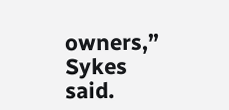owners,” Sykes said.